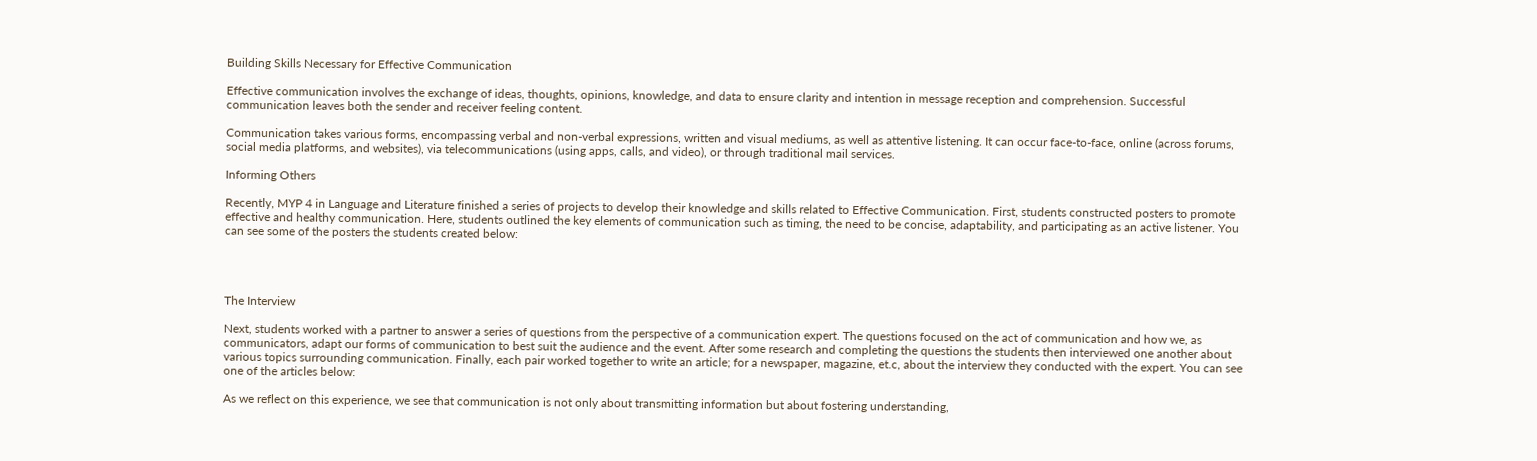Building Skills Necessary for Effective Communication

Effective communication involves the exchange of ideas, thoughts, opinions, knowledge, and data to ensure clarity and intention in message reception and comprehension. Successful communication leaves both the sender and receiver feeling content.

Communication takes various forms, encompassing verbal and non-verbal expressions, written and visual mediums, as well as attentive listening. It can occur face-to-face, online (across forums, social media platforms, and websites), via telecommunications (using apps, calls, and video), or through traditional mail services.

Informing Others

Recently, MYP 4 in Language and Literature finished a series of projects to develop their knowledge and skills related to Effective Communication. First, students constructed posters to promote effective and healthy communication. Here, students outlined the key elements of communication such as timing, the need to be concise, adaptability, and participating as an active listener. You can see some of the posters the students created below:




The Interview

Next, students worked with a partner to answer a series of questions from the perspective of a communication expert. The questions focused on the act of communication and how we, as communicators, adapt our forms of communication to best suit the audience and the event. After some research and completing the questions the students then interviewed one another about various topics surrounding communication. Finally, each pair worked together to write an article; for a newspaper, magazine, et.c, about the interview they conducted with the expert. You can see one of the articles below:

As we reflect on this experience, we see that communication is not only about transmitting information but about fostering understanding,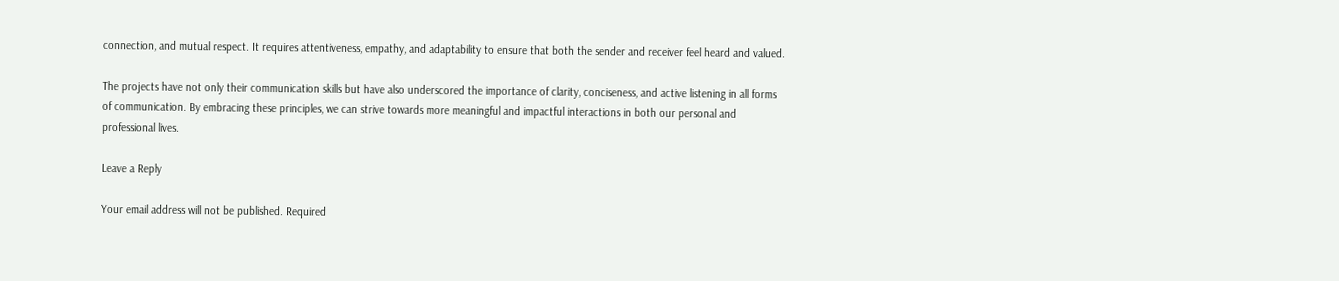connection, and mutual respect. It requires attentiveness, empathy, and adaptability to ensure that both the sender and receiver feel heard and valued.

The projects have not only their communication skills but have also underscored the importance of clarity, conciseness, and active listening in all forms of communication. By embracing these principles, we can strive towards more meaningful and impactful interactions in both our personal and professional lives.

Leave a Reply

Your email address will not be published. Required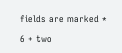fields are marked *

6 + two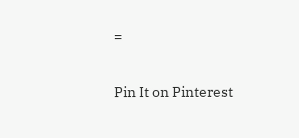=

Pin It on Pinterest